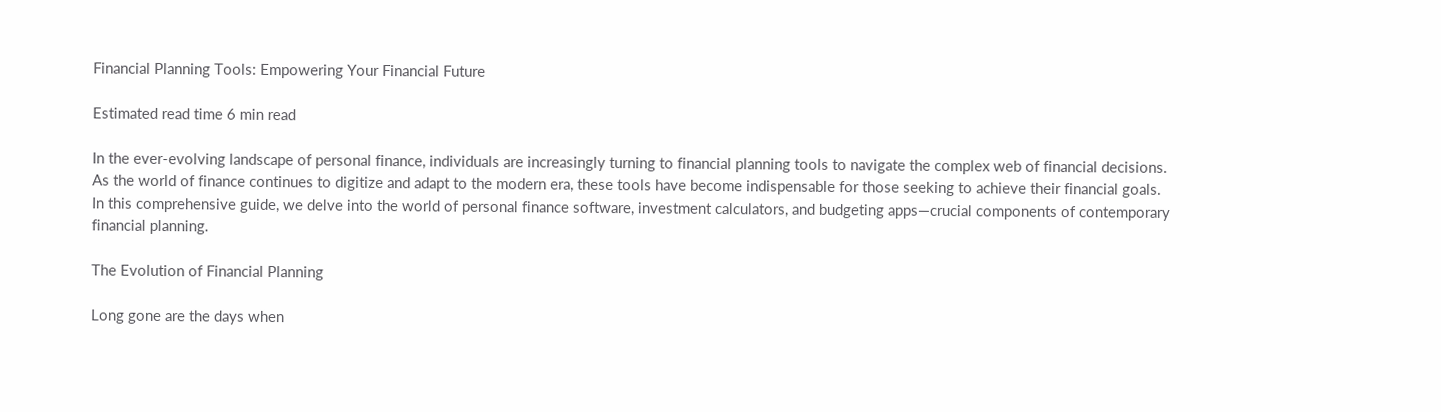Financial Planning Tools: Empowering Your Financial Future

Estimated read time 6 min read

In the ever-evolving landscape of personal finance, individuals are increasingly turning to financial planning tools to navigate the complex web of financial decisions. As the world of finance continues to digitize and adapt to the modern era, these tools have become indispensable for those seeking to achieve their financial goals. In this comprehensive guide, we delve into the world of personal finance software, investment calculators, and budgeting apps—crucial components of contemporary financial planning.

The Evolution of Financial Planning

Long gone are the days when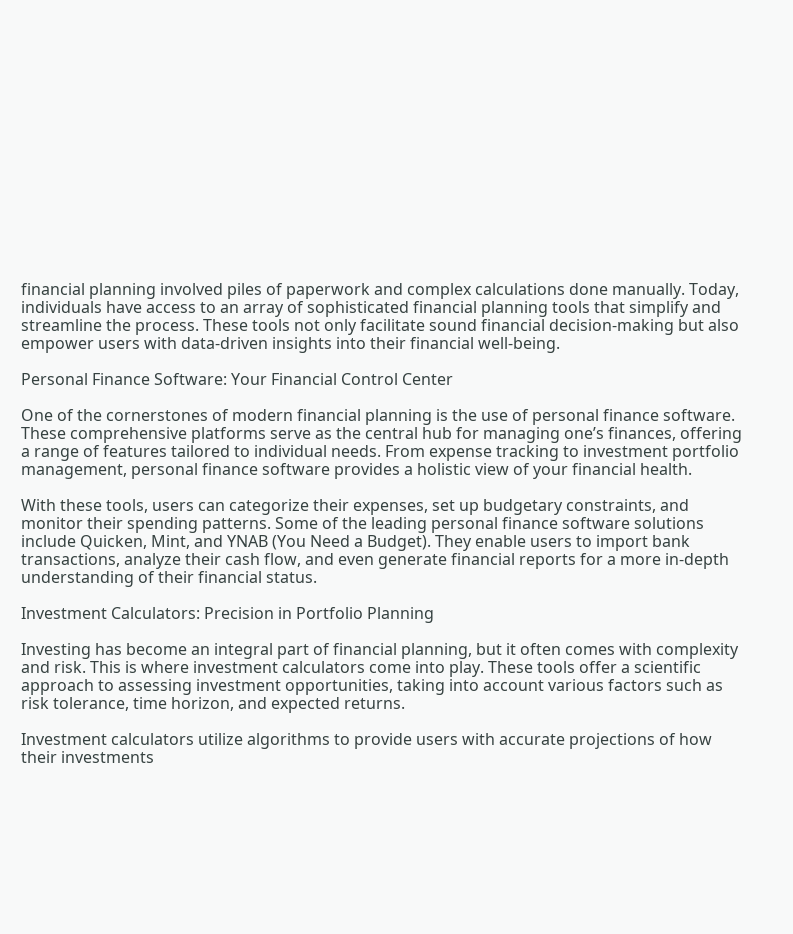financial planning involved piles of paperwork and complex calculations done manually. Today, individuals have access to an array of sophisticated financial planning tools that simplify and streamline the process. These tools not only facilitate sound financial decision-making but also empower users with data-driven insights into their financial well-being.

Personal Finance Software: Your Financial Control Center

One of the cornerstones of modern financial planning is the use of personal finance software. These comprehensive platforms serve as the central hub for managing one’s finances, offering a range of features tailored to individual needs. From expense tracking to investment portfolio management, personal finance software provides a holistic view of your financial health.

With these tools, users can categorize their expenses, set up budgetary constraints, and monitor their spending patterns. Some of the leading personal finance software solutions include Quicken, Mint, and YNAB (You Need a Budget). They enable users to import bank transactions, analyze their cash flow, and even generate financial reports for a more in-depth understanding of their financial status.

Investment Calculators: Precision in Portfolio Planning

Investing has become an integral part of financial planning, but it often comes with complexity and risk. This is where investment calculators come into play. These tools offer a scientific approach to assessing investment opportunities, taking into account various factors such as risk tolerance, time horizon, and expected returns.

Investment calculators utilize algorithms to provide users with accurate projections of how their investments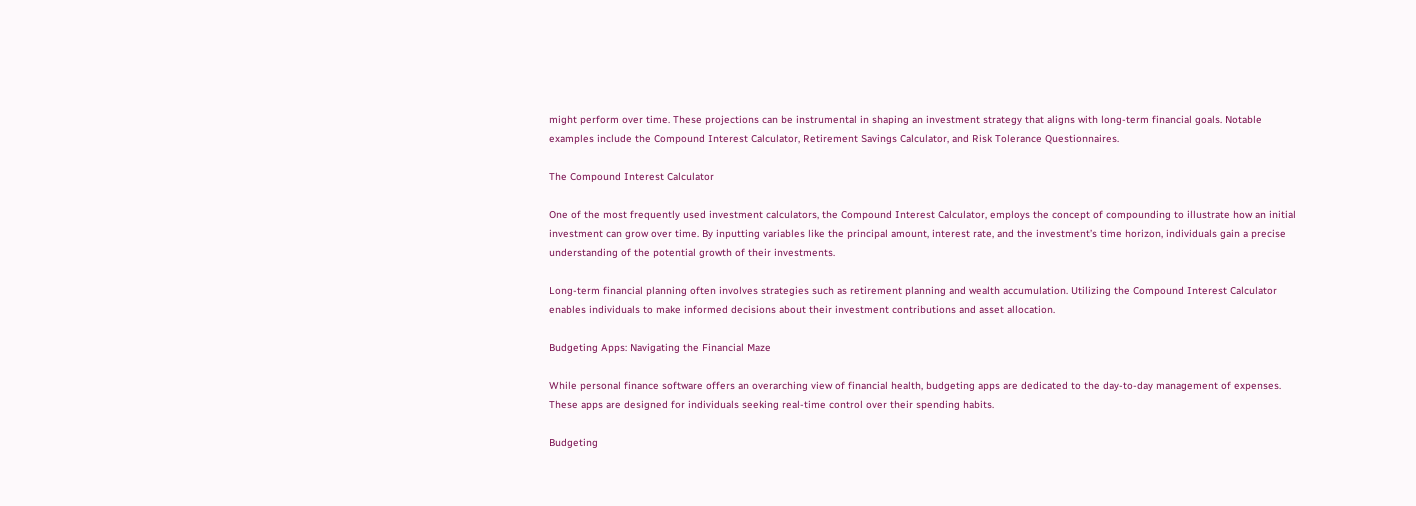might perform over time. These projections can be instrumental in shaping an investment strategy that aligns with long-term financial goals. Notable examples include the Compound Interest Calculator, Retirement Savings Calculator, and Risk Tolerance Questionnaires.

The Compound Interest Calculator

One of the most frequently used investment calculators, the Compound Interest Calculator, employs the concept of compounding to illustrate how an initial investment can grow over time. By inputting variables like the principal amount, interest rate, and the investment’s time horizon, individuals gain a precise understanding of the potential growth of their investments.

Long-term financial planning often involves strategies such as retirement planning and wealth accumulation. Utilizing the Compound Interest Calculator enables individuals to make informed decisions about their investment contributions and asset allocation.

Budgeting Apps: Navigating the Financial Maze

While personal finance software offers an overarching view of financial health, budgeting apps are dedicated to the day-to-day management of expenses. These apps are designed for individuals seeking real-time control over their spending habits.

Budgeting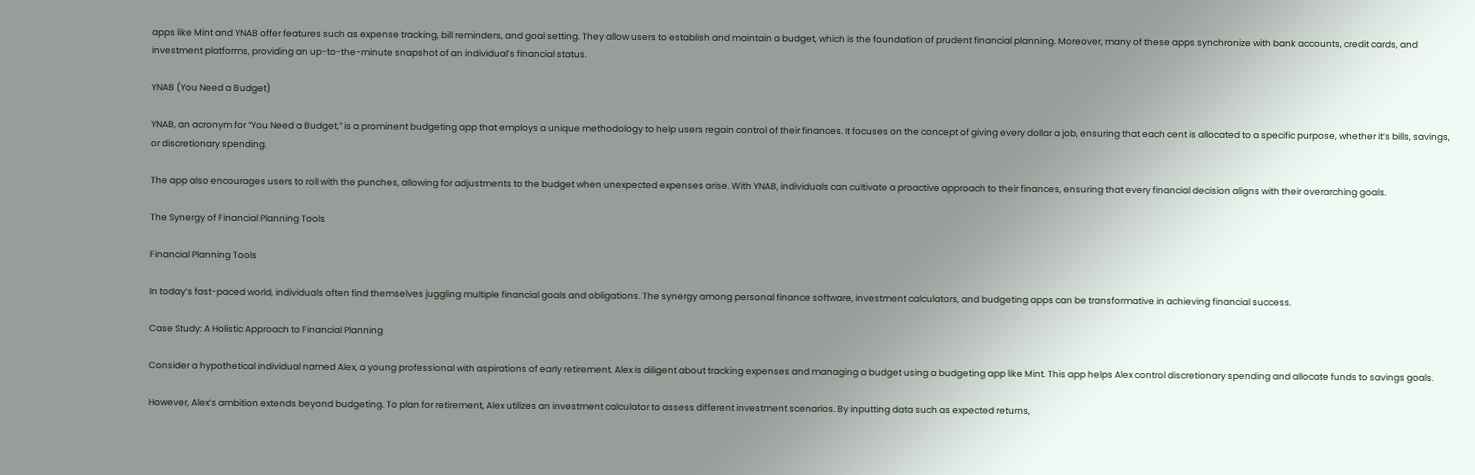apps like Mint and YNAB offer features such as expense tracking, bill reminders, and goal setting. They allow users to establish and maintain a budget, which is the foundation of prudent financial planning. Moreover, many of these apps synchronize with bank accounts, credit cards, and investment platforms, providing an up-to-the-minute snapshot of an individual’s financial status.

YNAB (You Need a Budget)

YNAB, an acronym for “You Need a Budget,” is a prominent budgeting app that employs a unique methodology to help users regain control of their finances. It focuses on the concept of giving every dollar a job, ensuring that each cent is allocated to a specific purpose, whether it’s bills, savings, or discretionary spending.

The app also encourages users to roll with the punches, allowing for adjustments to the budget when unexpected expenses arise. With YNAB, individuals can cultivate a proactive approach to their finances, ensuring that every financial decision aligns with their overarching goals.

The Synergy of Financial Planning Tools

Financial Planning Tools

In today’s fast-paced world, individuals often find themselves juggling multiple financial goals and obligations. The synergy among personal finance software, investment calculators, and budgeting apps can be transformative in achieving financial success.

Case Study: A Holistic Approach to Financial Planning

Consider a hypothetical individual named Alex, a young professional with aspirations of early retirement. Alex is diligent about tracking expenses and managing a budget using a budgeting app like Mint. This app helps Alex control discretionary spending and allocate funds to savings goals.

However, Alex’s ambition extends beyond budgeting. To plan for retirement, Alex utilizes an investment calculator to assess different investment scenarios. By inputting data such as expected returns,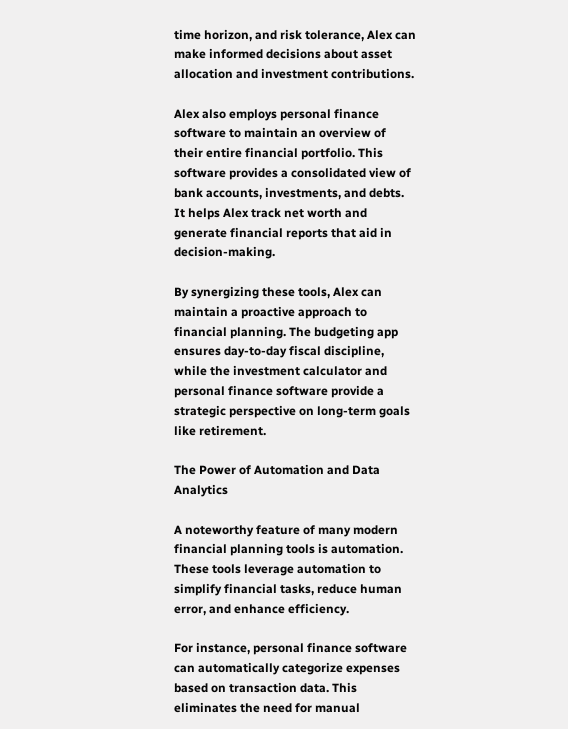time horizon, and risk tolerance, Alex can make informed decisions about asset allocation and investment contributions.

Alex also employs personal finance software to maintain an overview of their entire financial portfolio. This software provides a consolidated view of bank accounts, investments, and debts. It helps Alex track net worth and generate financial reports that aid in decision-making.

By synergizing these tools, Alex can maintain a proactive approach to financial planning. The budgeting app ensures day-to-day fiscal discipline, while the investment calculator and personal finance software provide a strategic perspective on long-term goals like retirement.

The Power of Automation and Data Analytics

A noteworthy feature of many modern financial planning tools is automation. These tools leverage automation to simplify financial tasks, reduce human error, and enhance efficiency.

For instance, personal finance software can automatically categorize expenses based on transaction data. This eliminates the need for manual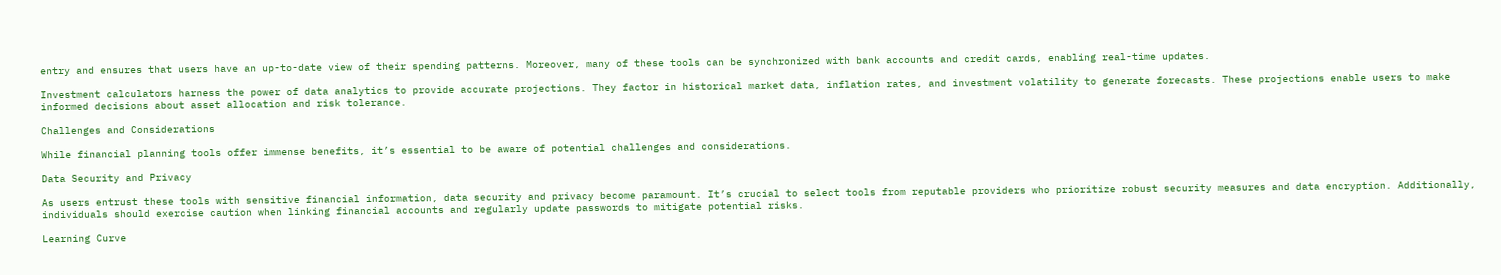entry and ensures that users have an up-to-date view of their spending patterns. Moreover, many of these tools can be synchronized with bank accounts and credit cards, enabling real-time updates.

Investment calculators harness the power of data analytics to provide accurate projections. They factor in historical market data, inflation rates, and investment volatility to generate forecasts. These projections enable users to make informed decisions about asset allocation and risk tolerance.

Challenges and Considerations

While financial planning tools offer immense benefits, it’s essential to be aware of potential challenges and considerations.

Data Security and Privacy

As users entrust these tools with sensitive financial information, data security and privacy become paramount. It’s crucial to select tools from reputable providers who prioritize robust security measures and data encryption. Additionally, individuals should exercise caution when linking financial accounts and regularly update passwords to mitigate potential risks.

Learning Curve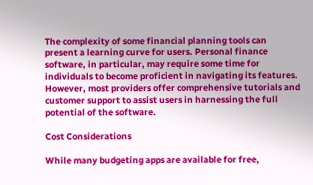The complexity of some financial planning tools can present a learning curve for users. Personal finance software, in particular, may require some time for individuals to become proficient in navigating its features. However, most providers offer comprehensive tutorials and customer support to assist users in harnessing the full potential of the software.

Cost Considerations

While many budgeting apps are available for free,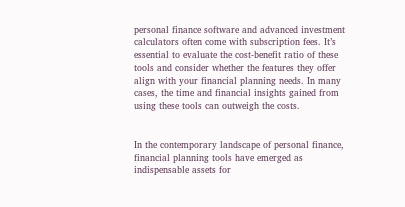personal finance software and advanced investment calculators often come with subscription fees. It’s essential to evaluate the cost-benefit ratio of these tools and consider whether the features they offer align with your financial planning needs. In many cases, the time and financial insights gained from using these tools can outweigh the costs.


In the contemporary landscape of personal finance, financial planning tools have emerged as indispensable assets for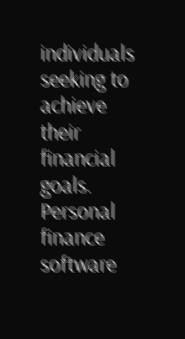individuals seeking to achieve their financial goals. Personal finance software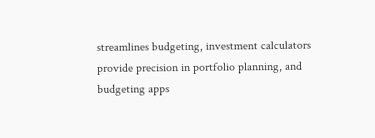streamlines budgeting, investment calculators provide precision in portfolio planning, and budgeting apps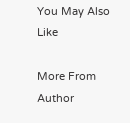You May Also Like

More From Author